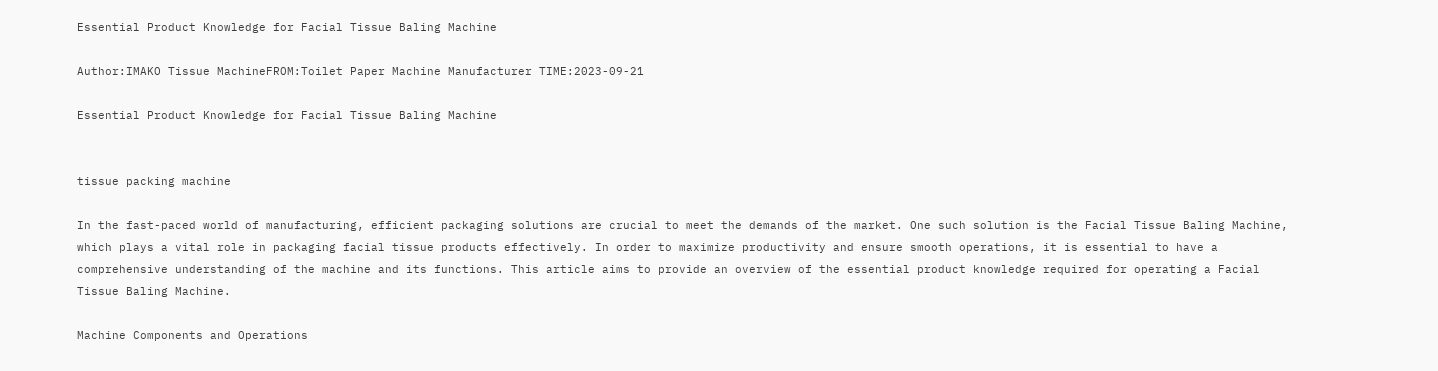Essential Product Knowledge for Facial Tissue Baling Machine

Author:IMAKO Tissue MachineFROM:Toilet Paper Machine Manufacturer TIME:2023-09-21

Essential Product Knowledge for Facial Tissue Baling Machine


tissue packing machine

In the fast-paced world of manufacturing, efficient packaging solutions are crucial to meet the demands of the market. One such solution is the Facial Tissue Baling Machine, which plays a vital role in packaging facial tissue products effectively. In order to maximize productivity and ensure smooth operations, it is essential to have a comprehensive understanding of the machine and its functions. This article aims to provide an overview of the essential product knowledge required for operating a Facial Tissue Baling Machine.

Machine Components and Operations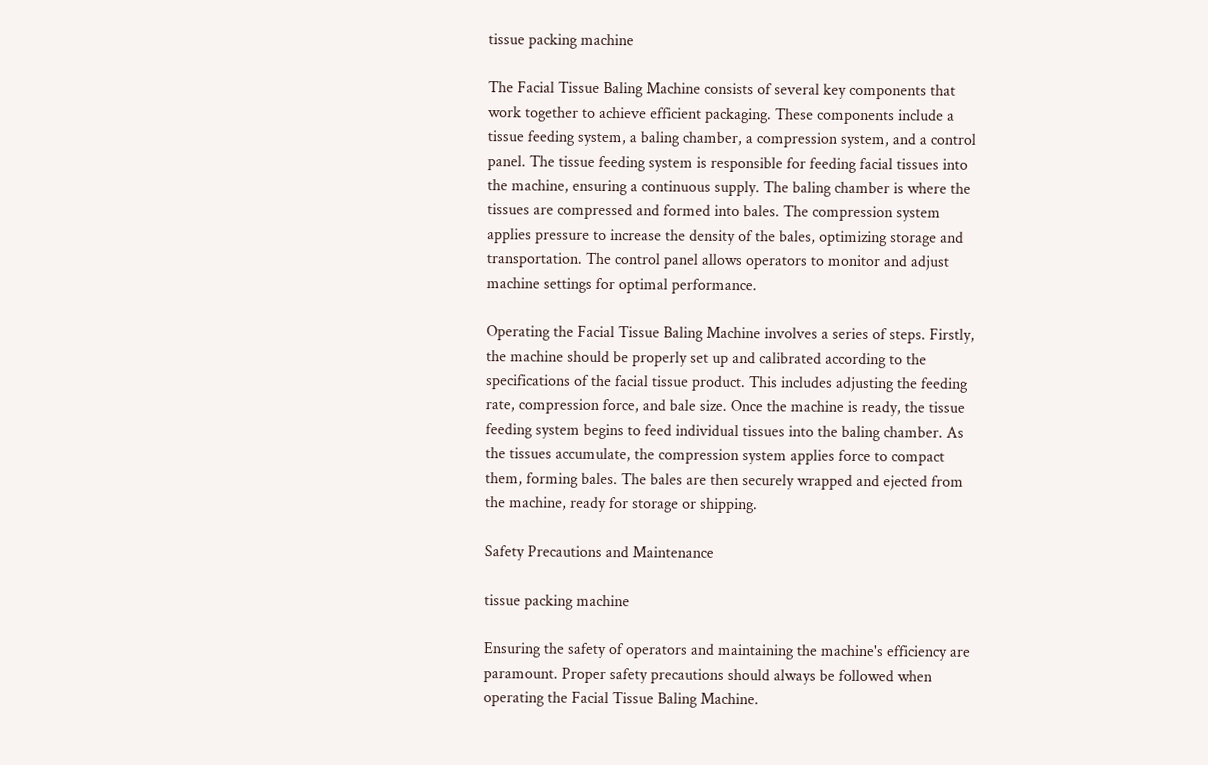tissue packing machine

The Facial Tissue Baling Machine consists of several key components that work together to achieve efficient packaging. These components include a tissue feeding system, a baling chamber, a compression system, and a control panel. The tissue feeding system is responsible for feeding facial tissues into the machine, ensuring a continuous supply. The baling chamber is where the tissues are compressed and formed into bales. The compression system applies pressure to increase the density of the bales, optimizing storage and transportation. The control panel allows operators to monitor and adjust machine settings for optimal performance.

Operating the Facial Tissue Baling Machine involves a series of steps. Firstly, the machine should be properly set up and calibrated according to the specifications of the facial tissue product. This includes adjusting the feeding rate, compression force, and bale size. Once the machine is ready, the tissue feeding system begins to feed individual tissues into the baling chamber. As the tissues accumulate, the compression system applies force to compact them, forming bales. The bales are then securely wrapped and ejected from the machine, ready for storage or shipping.

Safety Precautions and Maintenance

tissue packing machine

Ensuring the safety of operators and maintaining the machine's efficiency are paramount. Proper safety precautions should always be followed when operating the Facial Tissue Baling Machine.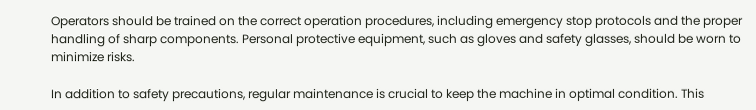Operators should be trained on the correct operation procedures, including emergency stop protocols and the proper handling of sharp components. Personal protective equipment, such as gloves and safety glasses, should be worn to minimize risks.

In addition to safety precautions, regular maintenance is crucial to keep the machine in optimal condition. This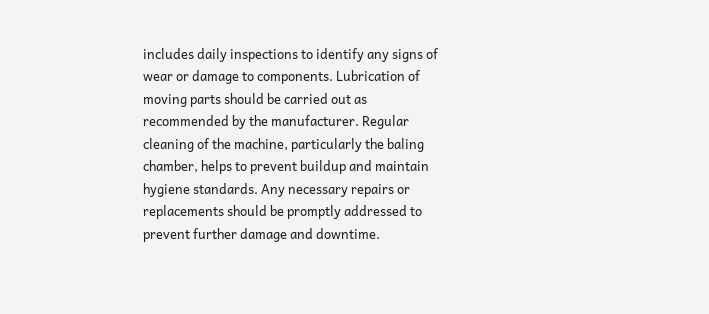includes daily inspections to identify any signs of wear or damage to components. Lubrication of moving parts should be carried out as recommended by the manufacturer. Regular cleaning of the machine, particularly the baling chamber, helps to prevent buildup and maintain hygiene standards. Any necessary repairs or replacements should be promptly addressed to prevent further damage and downtime.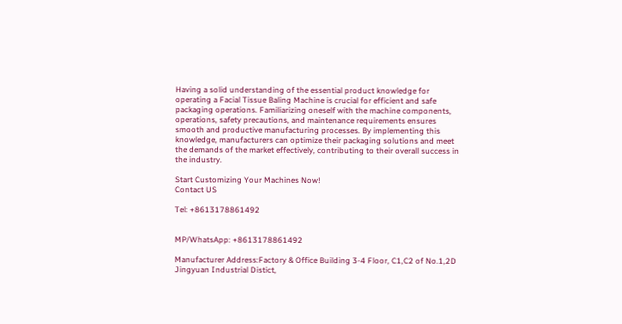Having a solid understanding of the essential product knowledge for operating a Facial Tissue Baling Machine is crucial for efficient and safe packaging operations. Familiarizing oneself with the machine components, operations, safety precautions, and maintenance requirements ensures smooth and productive manufacturing processes. By implementing this knowledge, manufacturers can optimize their packaging solutions and meet the demands of the market effectively, contributing to their overall success in the industry.

Start Customizing Your Machines Now!
Contact US

Tel: +8613178861492


MP/WhatsApp: +8613178861492

Manufacturer Address:Factory & Office Building 3-4 Floor, C1,C2 of No.1,2D Jingyuan Industrial Distict,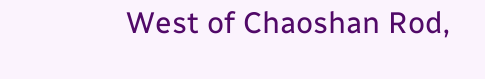West of Chaoshan Rod,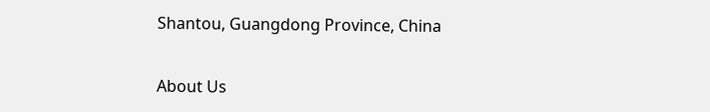Shantou, Guangdong Province, China


About Us